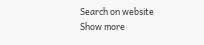Search on website
Show more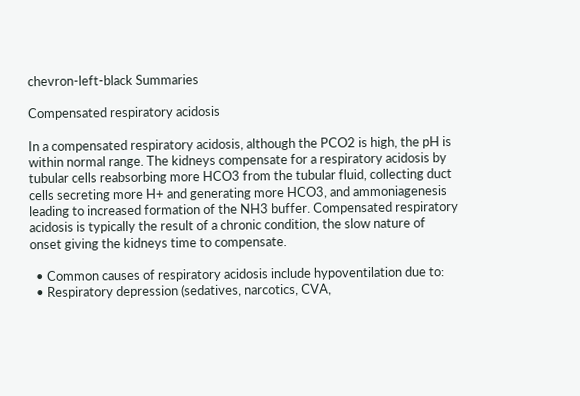chevron-left-black Summaries

Compensated respiratory acidosis

In a compensated respiratory acidosis, although the PCO2 is high, the pH is within normal range. The kidneys compensate for a respiratory acidosis by tubular cells reabsorbing more HCO3 from the tubular fluid, collecting duct cells secreting more H+ and generating more HCO3, and ammoniagenesis leading to increased formation of the NH3 buffer. Compensated respiratory acidosis is typically the result of a chronic condition, the slow nature of onset giving the kidneys time to compensate.

  • Common causes of respiratory acidosis include hypoventilation due to:
  • Respiratory depression (sedatives, narcotics, CVA,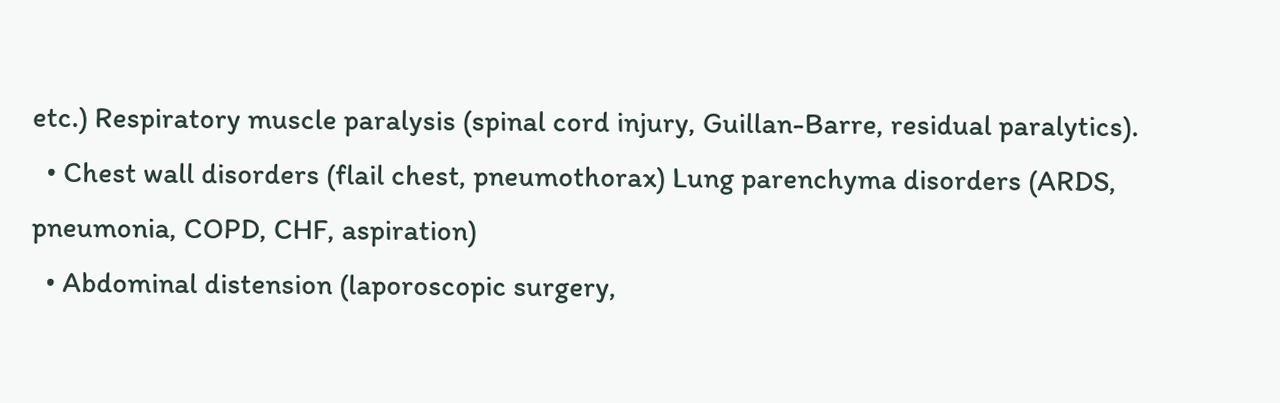etc.) Respiratory muscle paralysis (spinal cord injury, Guillan-Barre, residual paralytics).
  • Chest wall disorders (flail chest, pneumothorax) Lung parenchyma disorders (ARDS, pneumonia, COPD, CHF, aspiration)
  • Abdominal distension (laporoscopic surgery,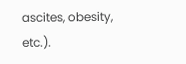ascites, obesity, etc.).